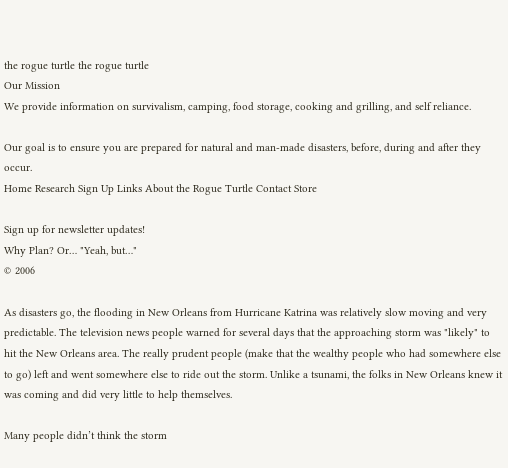the rogue turtle the rogue turtle
Our Mission
We provide information on survivalism, camping, food storage, cooking and grilling, and self reliance.

Our goal is to ensure you are prepared for natural and man-made disasters, before, during and after they occur.
Home Research Sign Up Links About the Rogue Turtle Contact Store

Sign up for newsletter updates!
Why Plan? Or… "Yeah, but…"
© 2006

As disasters go, the flooding in New Orleans from Hurricane Katrina was relatively slow moving and very predictable. The television news people warned for several days that the approaching storm was "likely" to hit the New Orleans area. The really prudent people (make that the wealthy people who had somewhere else to go) left and went somewhere else to ride out the storm. Unlike a tsunami, the folks in New Orleans knew it was coming and did very little to help themselves.

Many people didn’t think the storm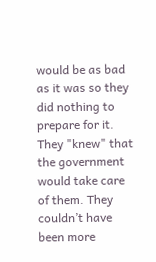would be as bad as it was so they did nothing to prepare for it. They "knew" that the government would take care of them. They couldn’t have been more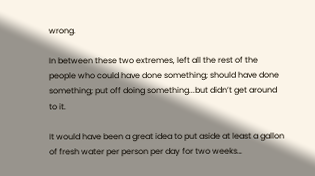wrong.

In between these two extremes, left all the rest of the people who could have done something; should have done something; put off doing something...but didn’t get around to it.

It would have been a great idea to put aside at least a gallon of fresh water per person per day for two weeks…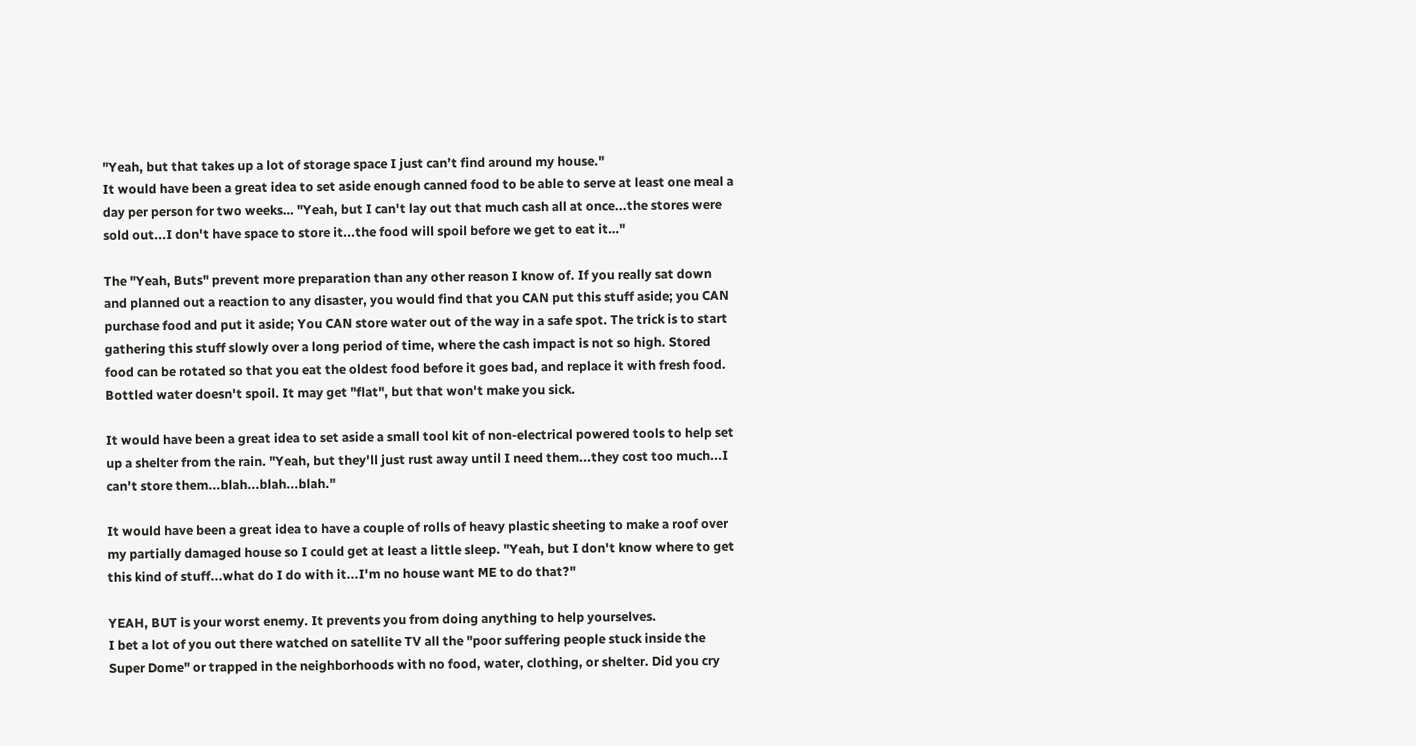"Yeah, but that takes up a lot of storage space I just can’t find around my house."
It would have been a great idea to set aside enough canned food to be able to serve at least one meal a day per person for two weeks… "Yeah, but I can't lay out that much cash all at once...the stores were sold out...I don't have space to store it...the food will spoil before we get to eat it…"

The "Yeah, Buts" prevent more preparation than any other reason I know of. If you really sat down and planned out a reaction to any disaster, you would find that you CAN put this stuff aside; you CAN purchase food and put it aside; You CAN store water out of the way in a safe spot. The trick is to start gathering this stuff slowly over a long period of time, where the cash impact is not so high. Stored food can be rotated so that you eat the oldest food before it goes bad, and replace it with fresh food. Bottled water doesn't spoil. It may get "flat", but that won't make you sick.

It would have been a great idea to set aside a small tool kit of non-electrical powered tools to help set up a shelter from the rain. "Yeah, but they'll just rust away until I need them...they cost too much...I can't store them...blah...blah...blah."

It would have been a great idea to have a couple of rolls of heavy plastic sheeting to make a roof over my partially damaged house so I could get at least a little sleep. "Yeah, but I don't know where to get this kind of stuff...what do I do with it...I'm no house want ME to do that?"

YEAH, BUT is your worst enemy. It prevents you from doing anything to help yourselves.
I bet a lot of you out there watched on satellite TV all the "poor suffering people stuck inside the Super Dome" or trapped in the neighborhoods with no food, water, clothing, or shelter. Did you cry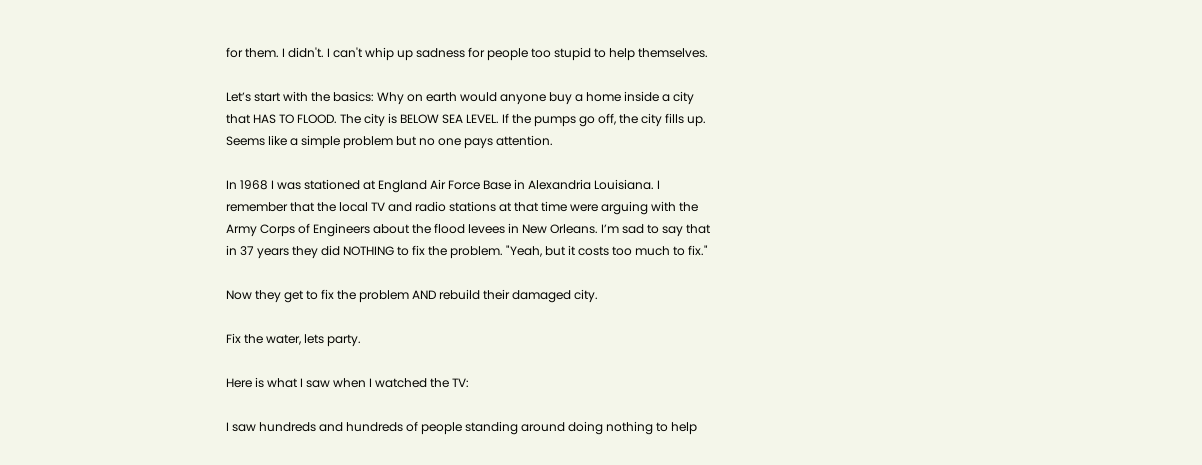for them. I didn't. I can't whip up sadness for people too stupid to help themselves.

Let’s start with the basics: Why on earth would anyone buy a home inside a city that HAS TO FLOOD. The city is BELOW SEA LEVEL. If the pumps go off, the city fills up. Seems like a simple problem but no one pays attention.

In 1968 I was stationed at England Air Force Base in Alexandria Louisiana. I remember that the local TV and radio stations at that time were arguing with the Army Corps of Engineers about the flood levees in New Orleans. I’m sad to say that in 37 years they did NOTHING to fix the problem. "Yeah, but it costs too much to fix."

Now they get to fix the problem AND rebuild their damaged city.

Fix the water, lets party.

Here is what I saw when I watched the TV:

I saw hundreds and hundreds of people standing around doing nothing to help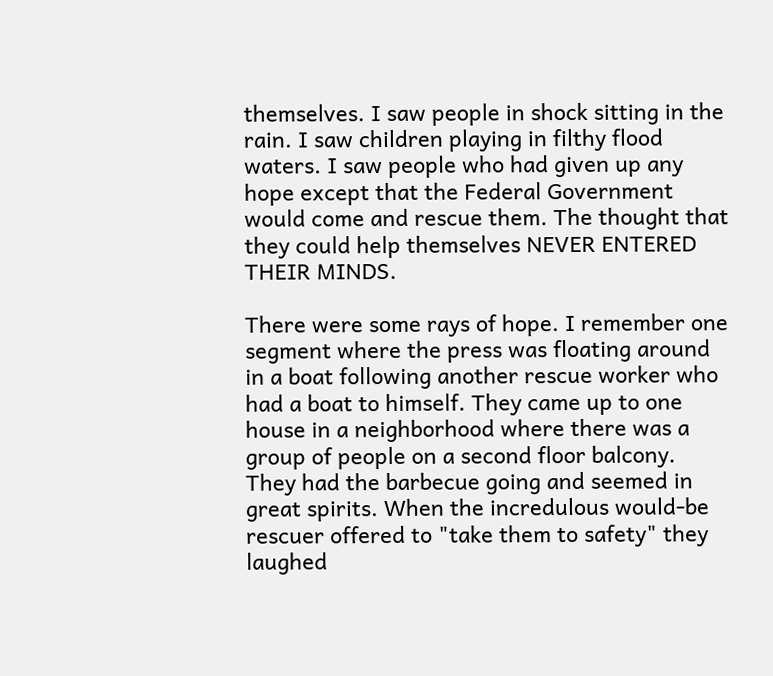themselves. I saw people in shock sitting in the rain. I saw children playing in filthy flood waters. I saw people who had given up any hope except that the Federal Government would come and rescue them. The thought that they could help themselves NEVER ENTERED THEIR MINDS.

There were some rays of hope. I remember one segment where the press was floating around in a boat following another rescue worker who had a boat to himself. They came up to one house in a neighborhood where there was a group of people on a second floor balcony. They had the barbecue going and seemed in great spirits. When the incredulous would-be rescuer offered to "take them to safety" they laughed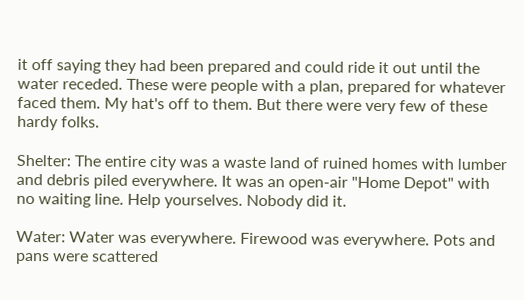it off saying they had been prepared and could ride it out until the water receded. These were people with a plan, prepared for whatever faced them. My hat's off to them. But there were very few of these hardy folks.

Shelter: The entire city was a waste land of ruined homes with lumber and debris piled everywhere. It was an open-air "Home Depot" with no waiting line. Help yourselves. Nobody did it.

Water: Water was everywhere. Firewood was everywhere. Pots and pans were scattered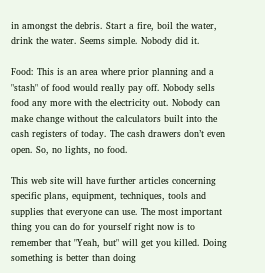in amongst the debris. Start a fire, boil the water, drink the water. Seems simple. Nobody did it.

Food: This is an area where prior planning and a "stash" of food would really pay off. Nobody sells food any more with the electricity out. Nobody can make change without the calculators built into the cash registers of today. The cash drawers don’t even open. So, no lights, no food.

This web site will have further articles concerning specific plans, equipment, techniques, tools and supplies that everyone can use. The most important thing you can do for yourself right now is to remember that "Yeah, but" will get you killed. Doing something is better than doing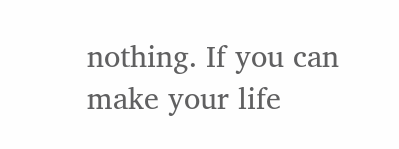nothing. If you can make your life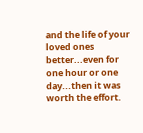and the life of your loved ones better...even for one hour or one day...then it was worth the effort.